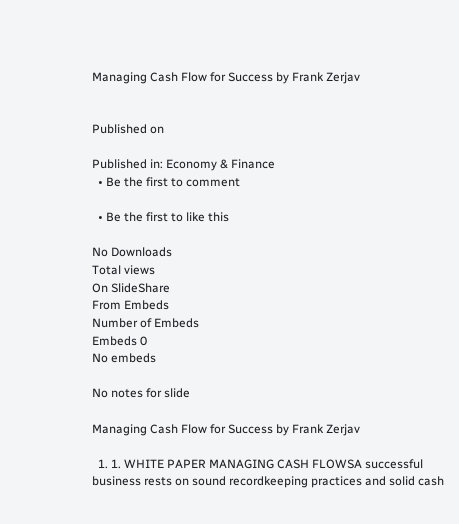Managing Cash Flow for Success by Frank Zerjav


Published on

Published in: Economy & Finance
  • Be the first to comment

  • Be the first to like this

No Downloads
Total views
On SlideShare
From Embeds
Number of Embeds
Embeds 0
No embeds

No notes for slide

Managing Cash Flow for Success by Frank Zerjav

  1. 1. WHITE PAPER MANAGING CASH FLOWSA successful business rests on sound recordkeeping practices and solid cash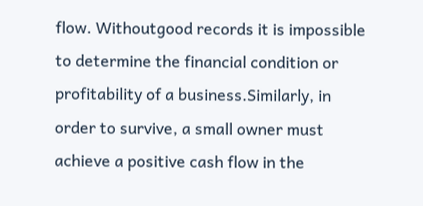flow. Withoutgood records it is impossible to determine the financial condition or profitability of a business.Similarly, in order to survive, a small owner must achieve a positive cash flow in the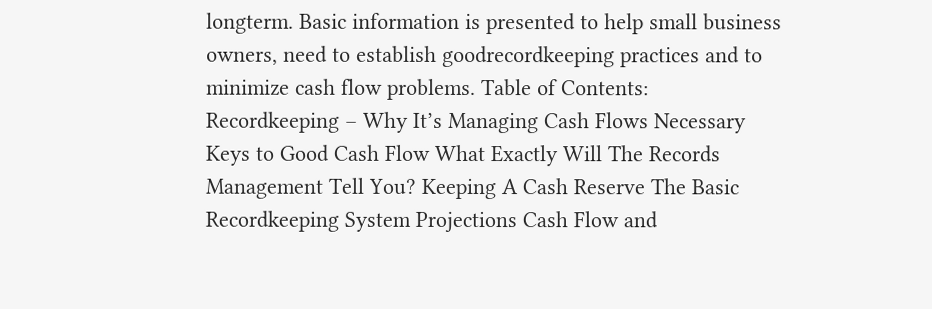longterm. Basic information is presented to help small business owners, need to establish goodrecordkeeping practices and to minimize cash flow problems. Table of Contents: Recordkeeping – Why It’s Managing Cash Flows Necessary Keys to Good Cash Flow What Exactly Will The Records Management Tell You? Keeping A Cash Reserve The Basic Recordkeeping System Projections Cash Flow and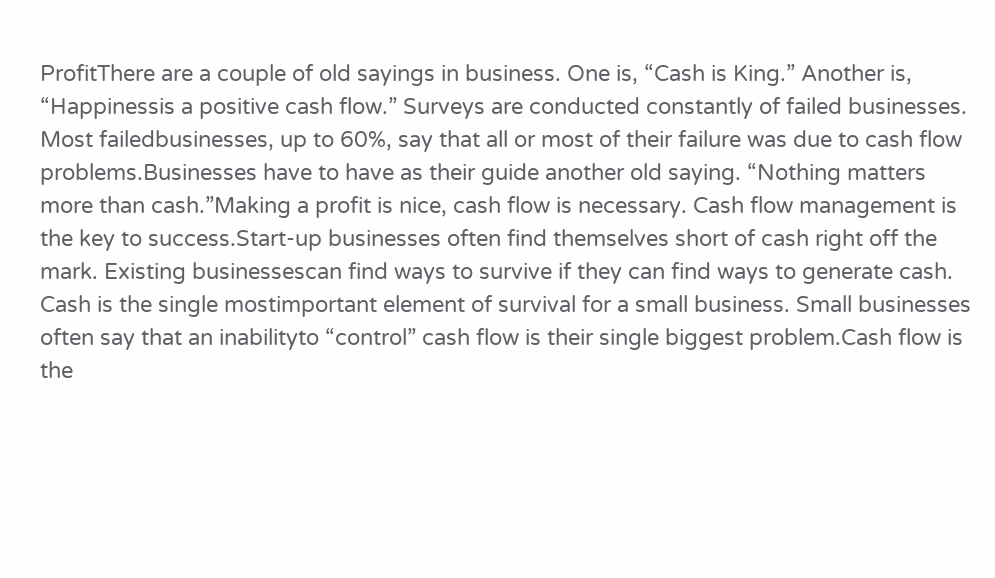ProfitThere are a couple of old sayings in business. One is, “Cash is King.” Another is, “Happinessis a positive cash flow.” Surveys are conducted constantly of failed businesses. Most failedbusinesses, up to 60%, say that all or most of their failure was due to cash flow problems.Businesses have to have as their guide another old saying. “Nothing matters more than cash.”Making a profit is nice, cash flow is necessary. Cash flow management is the key to success.Start-up businesses often find themselves short of cash right off the mark. Existing businessescan find ways to survive if they can find ways to generate cash. Cash is the single mostimportant element of survival for a small business. Small businesses often say that an inabilityto “control” cash flow is their single biggest problem.Cash flow is the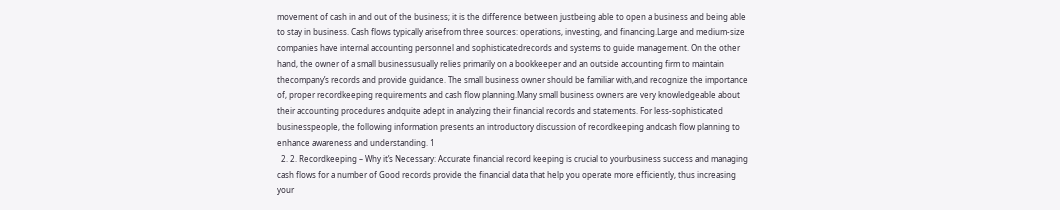movement of cash in and out of the business; it is the difference between justbeing able to open a business and being able to stay in business. Cash flows typically arisefrom three sources: operations, investing, and financing.Large and medium-size companies have internal accounting personnel and sophisticatedrecords and systems to guide management. On the other hand, the owner of a small businessusually relies primarily on a bookkeeper and an outside accounting firm to maintain thecompany’s records and provide guidance. The small business owner should be familiar with,and recognize the importance of, proper recordkeeping requirements and cash flow planning.Many small business owners are very knowledgeable about their accounting procedures andquite adept in analyzing their financial records and statements. For less-sophisticated businesspeople, the following information presents an introductory discussion of recordkeeping andcash flow planning to enhance awareness and understanding. 1
  2. 2. Recordkeeping – Why it’s Necessary: Accurate financial record keeping is crucial to yourbusiness success and managing cash flows for a number of Good records provide the financial data that help you operate more efficiently, thus increasing your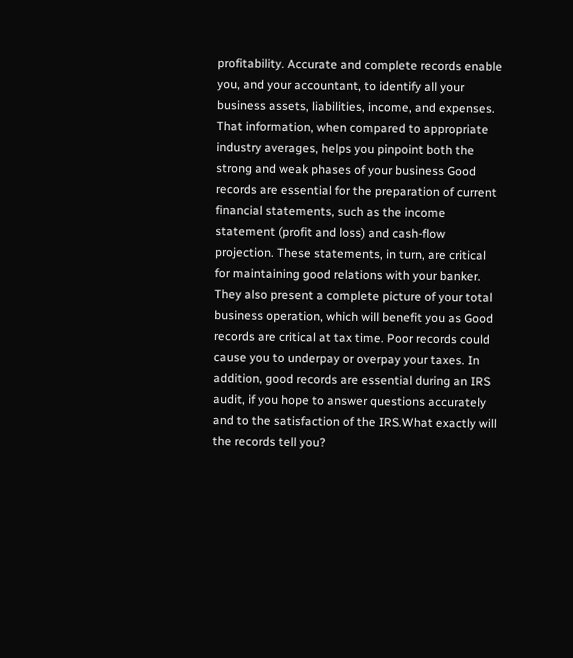profitability. Accurate and complete records enable you, and your accountant, to identify all your business assets, liabilities, income, and expenses. That information, when compared to appropriate industry averages, helps you pinpoint both the strong and weak phases of your business Good records are essential for the preparation of current financial statements, such as the income statement (profit and loss) and cash-flow projection. These statements, in turn, are critical for maintaining good relations with your banker. They also present a complete picture of your total business operation, which will benefit you as Good records are critical at tax time. Poor records could cause you to underpay or overpay your taxes. In addition, good records are essential during an IRS audit, if you hope to answer questions accurately and to the satisfaction of the IRS.What exactly will the records tell you?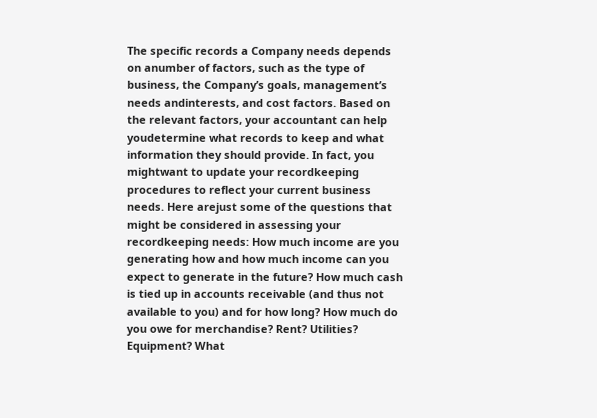The specific records a Company needs depends on anumber of factors, such as the type of business, the Company’s goals, management’s needs andinterests, and cost factors. Based on the relevant factors, your accountant can help youdetermine what records to keep and what information they should provide. In fact, you mightwant to update your recordkeeping procedures to reflect your current business needs. Here arejust some of the questions that might be considered in assessing your recordkeeping needs: How much income are you generating how and how much income can you expect to generate in the future? How much cash is tied up in accounts receivable (and thus not available to you) and for how long? How much do you owe for merchandise? Rent? Utilities? Equipment? What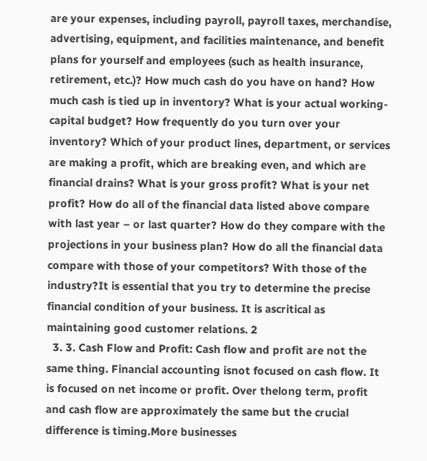are your expenses, including payroll, payroll taxes, merchandise, advertising, equipment, and facilities maintenance, and benefit plans for yourself and employees (such as health insurance, retirement, etc.)? How much cash do you have on hand? How much cash is tied up in inventory? What is your actual working-capital budget? How frequently do you turn over your inventory? Which of your product lines, department, or services are making a profit, which are breaking even, and which are financial drains? What is your gross profit? What is your net profit? How do all of the financial data listed above compare with last year – or last quarter? How do they compare with the projections in your business plan? How do all the financial data compare with those of your competitors? With those of the industry?It is essential that you try to determine the precise financial condition of your business. It is ascritical as maintaining good customer relations. 2
  3. 3. Cash Flow and Profit: Cash flow and profit are not the same thing. Financial accounting isnot focused on cash flow. It is focused on net income or profit. Over thelong term, profit and cash flow are approximately the same but the crucial difference is timing.More businesses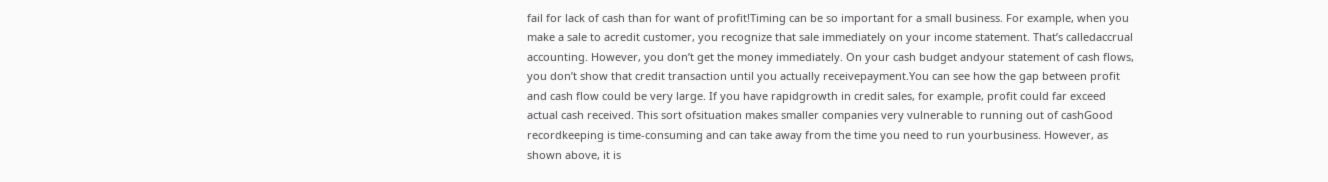fail for lack of cash than for want of profit!Timing can be so important for a small business. For example, when you make a sale to acredit customer, you recognize that sale immediately on your income statement. That’s calledaccrual accounting. However, you don’t get the money immediately. On your cash budget andyour statement of cash flows, you don’t show that credit transaction until you actually receivepayment.You can see how the gap between profit and cash flow could be very large. If you have rapidgrowth in credit sales, for example, profit could far exceed actual cash received. This sort ofsituation makes smaller companies very vulnerable to running out of cashGood recordkeeping is time-consuming and can take away from the time you need to run yourbusiness. However, as shown above, it is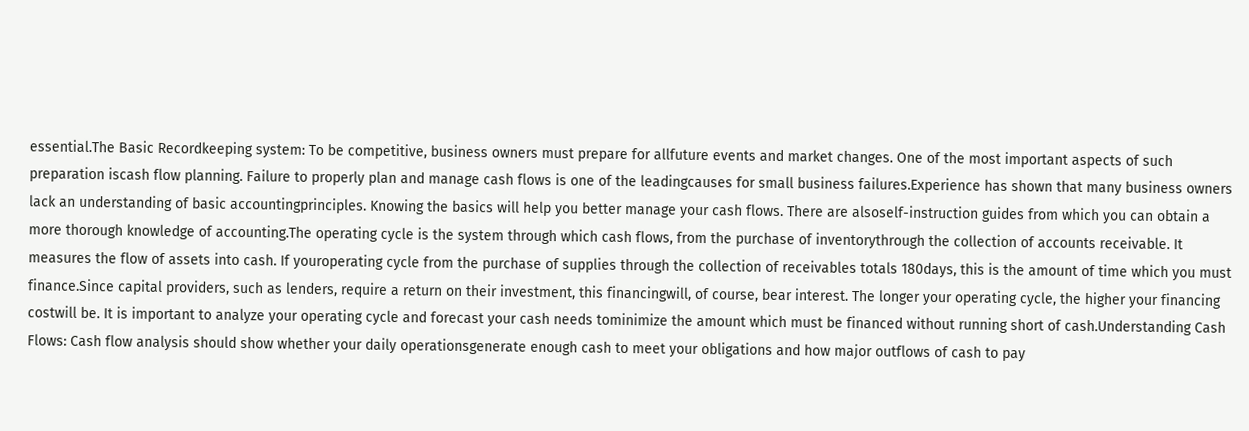essential.The Basic Recordkeeping system: To be competitive, business owners must prepare for allfuture events and market changes. One of the most important aspects of such preparation iscash flow planning. Failure to properly plan and manage cash flows is one of the leadingcauses for small business failures.Experience has shown that many business owners lack an understanding of basic accountingprinciples. Knowing the basics will help you better manage your cash flows. There are alsoself-instruction guides from which you can obtain a more thorough knowledge of accounting.The operating cycle is the system through which cash flows, from the purchase of inventorythrough the collection of accounts receivable. It measures the flow of assets into cash. If youroperating cycle from the purchase of supplies through the collection of receivables totals 180days, this is the amount of time which you must finance.Since capital providers, such as lenders, require a return on their investment, this financingwill, of course, bear interest. The longer your operating cycle, the higher your financing costwill be. It is important to analyze your operating cycle and forecast your cash needs tominimize the amount which must be financed without running short of cash.Understanding Cash Flows: Cash flow analysis should show whether your daily operationsgenerate enough cash to meet your obligations and how major outflows of cash to pay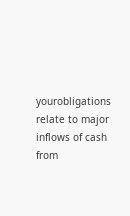yourobligations relate to major inflows of cash from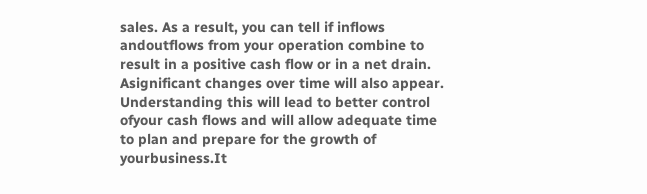sales. As a result, you can tell if inflows andoutflows from your operation combine to result in a positive cash flow or in a net drain. Asignificant changes over time will also appear. Understanding this will lead to better control ofyour cash flows and will allow adequate time to plan and prepare for the growth of yourbusiness.It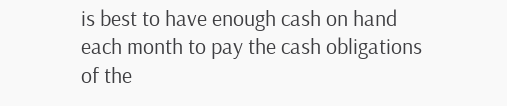is best to have enough cash on hand each month to pay the cash obligations of the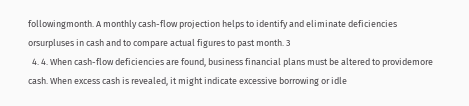followingmonth. A monthly cash-flow projection helps to identify and eliminate deficiencies orsurpluses in cash and to compare actual figures to past month. 3
  4. 4. When cash-flow deficiencies are found, business financial plans must be altered to providemore cash. When excess cash is revealed, it might indicate excessive borrowing or idle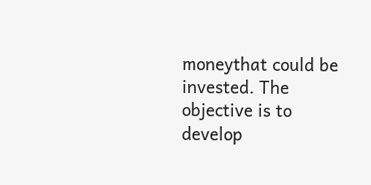moneythat could be invested. The objective is to develop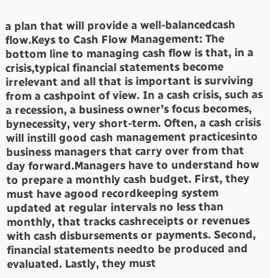a plan that will provide a well-balancedcash flow.Keys to Cash Flow Management: The bottom line to managing cash flow is that, in a crisis,typical financial statements become irrelevant and all that is important is surviving from a cashpoint of view. In a cash crisis, such as a recession, a business owner’s focus becomes, bynecessity, very short-term. Often, a cash crisis will instill good cash management practicesinto business managers that carry over from that day forward.Managers have to understand how to prepare a monthly cash budget. First, they must have agood recordkeeping system updated at regular intervals no less than monthly, that tracks cashreceipts or revenues with cash disbursements or payments. Second, financial statements needto be produced and evaluated. Lastly, they must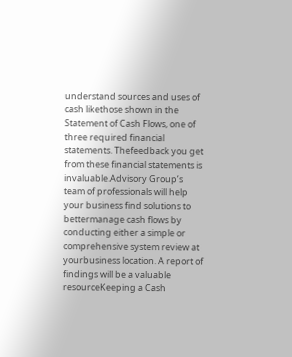understand sources and uses of cash likethose shown in the Statement of Cash Flows, one of three required financial statements. Thefeedback you get from these financial statements is invaluable.Advisory Group’s team of professionals will help your business find solutions to bettermanage cash flows by conducting either a simple or comprehensive system review at yourbusiness location. A report of findings will be a valuable resourceKeeping a Cash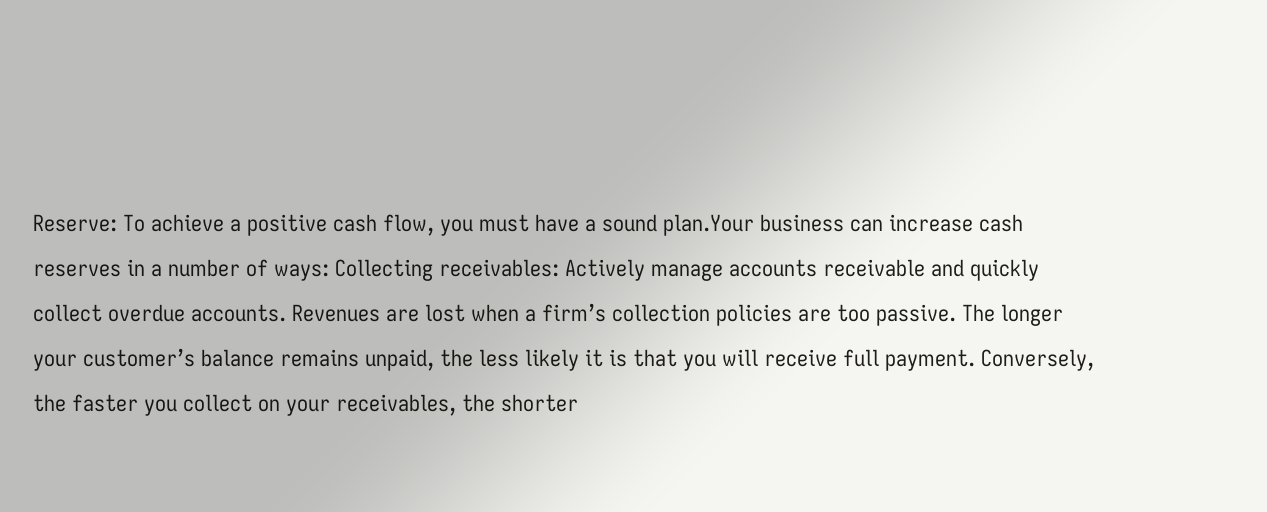Reserve: To achieve a positive cash flow, you must have a sound plan.Your business can increase cash reserves in a number of ways: Collecting receivables: Actively manage accounts receivable and quickly collect overdue accounts. Revenues are lost when a firm’s collection policies are too passive. The longer your customer’s balance remains unpaid, the less likely it is that you will receive full payment. Conversely, the faster you collect on your receivables, the shorter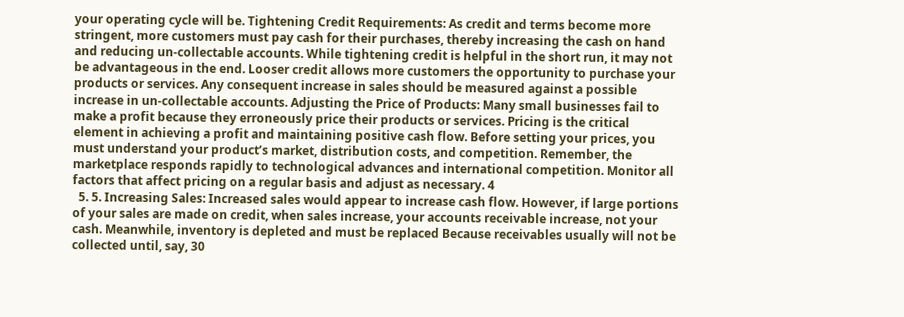your operating cycle will be. Tightening Credit Requirements: As credit and terms become more stringent, more customers must pay cash for their purchases, thereby increasing the cash on hand and reducing un-collectable accounts. While tightening credit is helpful in the short run, it may not be advantageous in the end. Looser credit allows more customers the opportunity to purchase your products or services. Any consequent increase in sales should be measured against a possible increase in un-collectable accounts. Adjusting the Price of Products: Many small businesses fail to make a profit because they erroneously price their products or services. Pricing is the critical element in achieving a profit and maintaining positive cash flow. Before setting your prices, you must understand your product’s market, distribution costs, and competition. Remember, the marketplace responds rapidly to technological advances and international competition. Monitor all factors that affect pricing on a regular basis and adjust as necessary. 4
  5. 5. Increasing Sales: Increased sales would appear to increase cash flow. However, if large portions of your sales are made on credit, when sales increase, your accounts receivable increase, not your cash. Meanwhile, inventory is depleted and must be replaced Because receivables usually will not be collected until, say, 30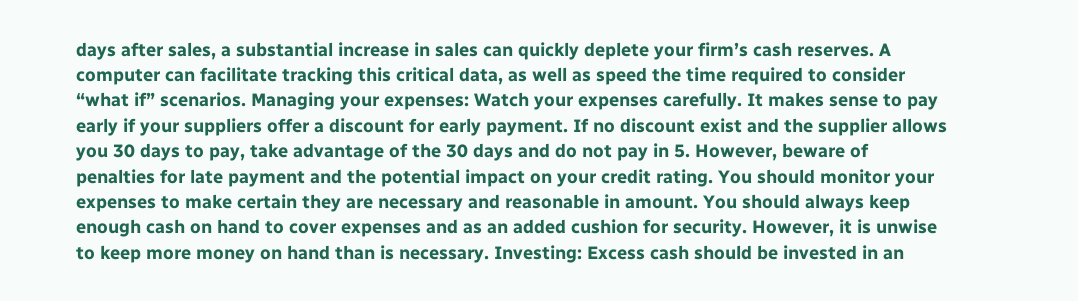days after sales, a substantial increase in sales can quickly deplete your firm’s cash reserves. A computer can facilitate tracking this critical data, as well as speed the time required to consider “what if” scenarios. Managing your expenses: Watch your expenses carefully. It makes sense to pay early if your suppliers offer a discount for early payment. If no discount exist and the supplier allows you 30 days to pay, take advantage of the 30 days and do not pay in 5. However, beware of penalties for late payment and the potential impact on your credit rating. You should monitor your expenses to make certain they are necessary and reasonable in amount. You should always keep enough cash on hand to cover expenses and as an added cushion for security. However, it is unwise to keep more money on hand than is necessary. Investing: Excess cash should be invested in an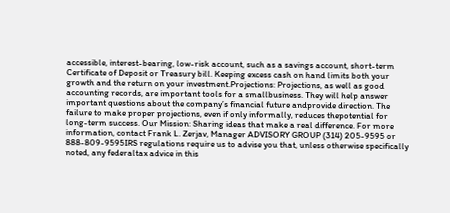accessible, interest-bearing, low-risk account, such as a savings account, short-term Certificate of Deposit or Treasury bill. Keeping excess cash on hand limits both your growth and the return on your investment.Projections: Projections, as well as good accounting records, are important tools for a smallbusiness. They will help answer important questions about the company’s financial future andprovide direction. The failure to make proper projections, even if only informally, reduces thepotential for long-term success. Our Mission: Sharing ideas that make a real difference. For more information, contact Frank L. Zerjav, Manager ADVISORY GROUP (314) 205-9595 or 888-809-9595IRS regulations require us to advise you that, unless otherwise specifically noted, any federaltax advice in this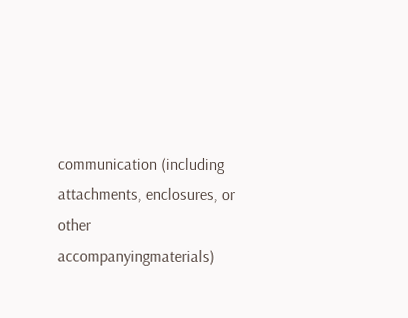communication (including attachments, enclosures, or other accompanyingmaterials)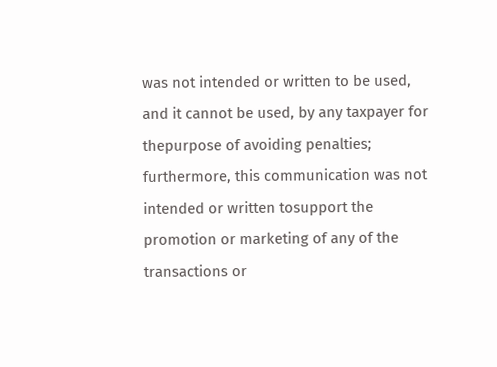was not intended or written to be used, and it cannot be used, by any taxpayer for thepurpose of avoiding penalties; furthermore, this communication was not intended or written tosupport the promotion or marketing of any of the transactions or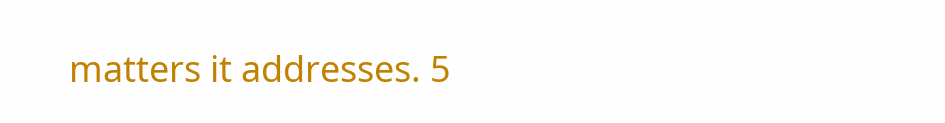matters it addresses. 5